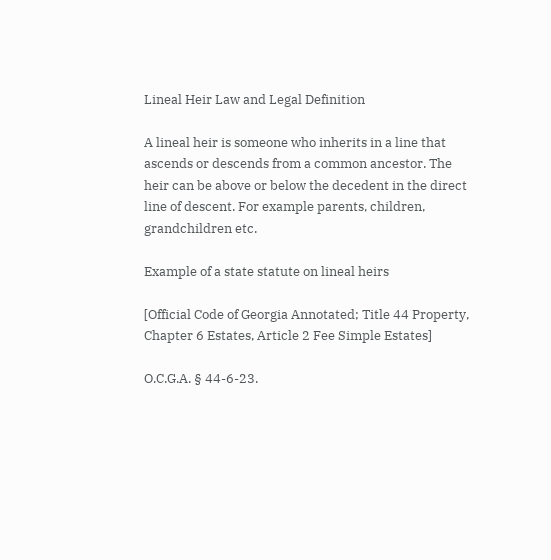Lineal Heir Law and Legal Definition

A lineal heir is someone who inherits in a line that ascends or descends from a common ancestor. The heir can be above or below the decedent in the direct line of descent. For example parents, children, grandchildren etc.

Example of a state statute on lineal heirs

[Official Code of Georgia Annotated; Title 44 Property, Chapter 6 Estates, Article 2 Fee Simple Estates]

O.C.G.A. § 44-6-23.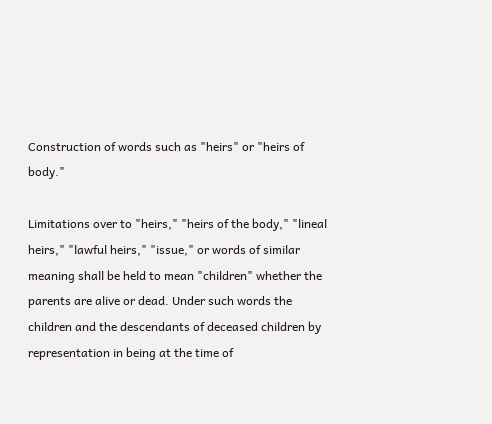Construction of words such as "heirs" or "heirs of body."

Limitations over to "heirs," "heirs of the body," "lineal heirs," "lawful heirs," "issue," or words of similar meaning shall be held to mean "children" whether the parents are alive or dead. Under such words the children and the descendants of deceased children by representation in being at the time of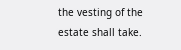the vesting of the estate shall take.